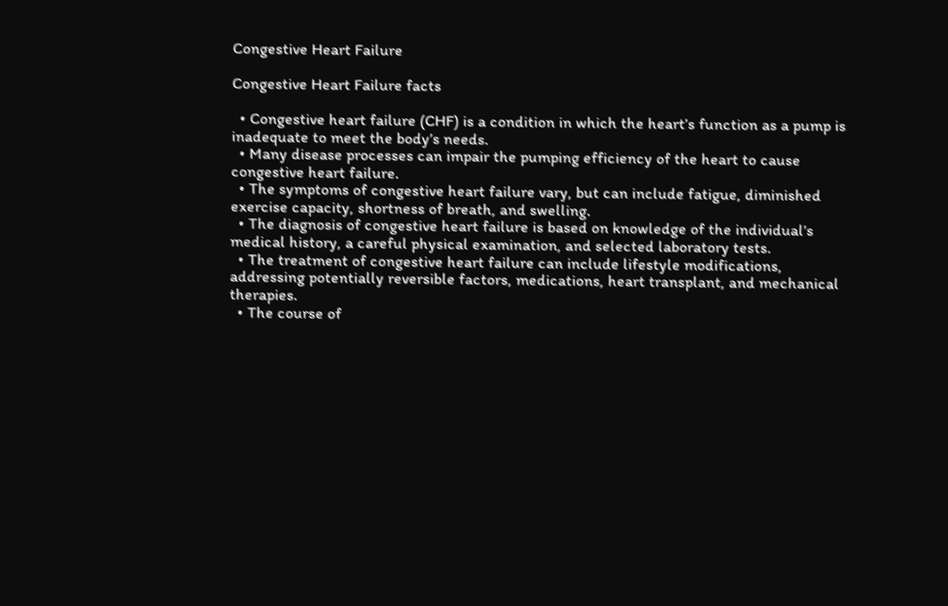Congestive Heart Failure

Congestive Heart Failure facts

  • Congestive heart failure (CHF) is a condition in which the heart’s function as a pump is inadequate to meet the body’s needs.
  • Many disease processes can impair the pumping efficiency of the heart to cause congestive heart failure.
  • The symptoms of congestive heart failure vary, but can include fatigue, diminished exercise capacity, shortness of breath, and swelling.
  • The diagnosis of congestive heart failure is based on knowledge of the individual’s medical history, a careful physical examination, and selected laboratory tests.
  • The treatment of congestive heart failure can include lifestyle modifications, addressing potentially reversible factors, medications, heart transplant, and mechanical therapies.
  • The course of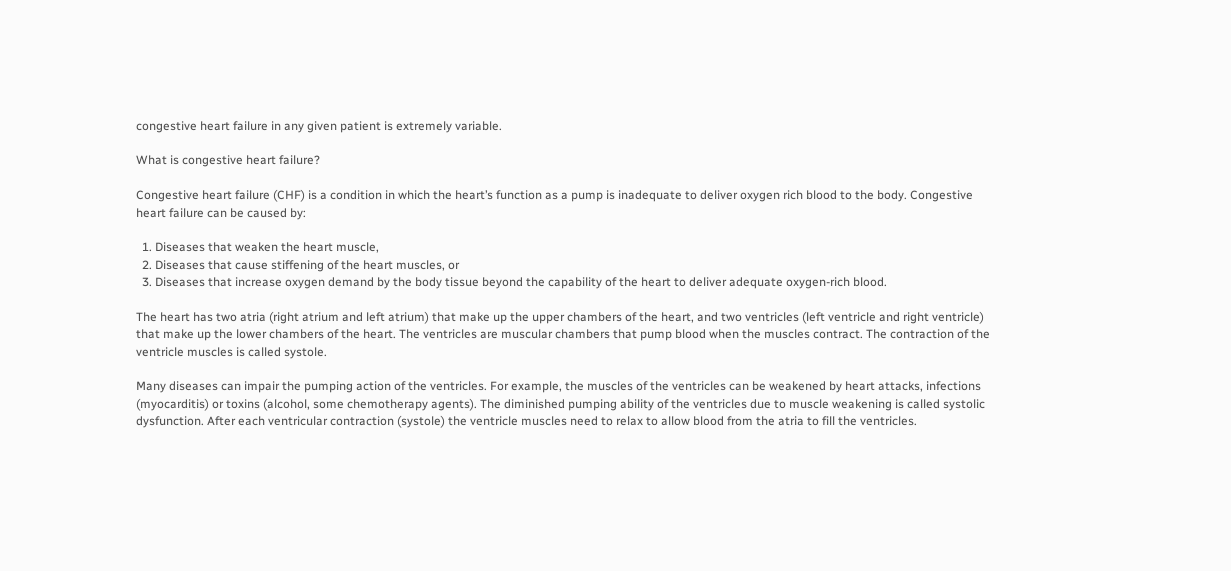congestive heart failure in any given patient is extremely variable.

What is congestive heart failure?

Congestive heart failure (CHF) is a condition in which the heart’s function as a pump is inadequate to deliver oxygen rich blood to the body. Congestive heart failure can be caused by:

  1. Diseases that weaken the heart muscle,
  2. Diseases that cause stiffening of the heart muscles, or
  3. Diseases that increase oxygen demand by the body tissue beyond the capability of the heart to deliver adequate oxygen-rich blood.

The heart has two atria (right atrium and left atrium) that make up the upper chambers of the heart, and two ventricles (left ventricle and right ventricle) that make up the lower chambers of the heart. The ventricles are muscular chambers that pump blood when the muscles contract. The contraction of the ventricle muscles is called systole.

Many diseases can impair the pumping action of the ventricles. For example, the muscles of the ventricles can be weakened by heart attacks, infections (myocarditis) or toxins (alcohol, some chemotherapy agents). The diminished pumping ability of the ventricles due to muscle weakening is called systolic dysfunction. After each ventricular contraction (systole) the ventricle muscles need to relax to allow blood from the atria to fill the ventricles.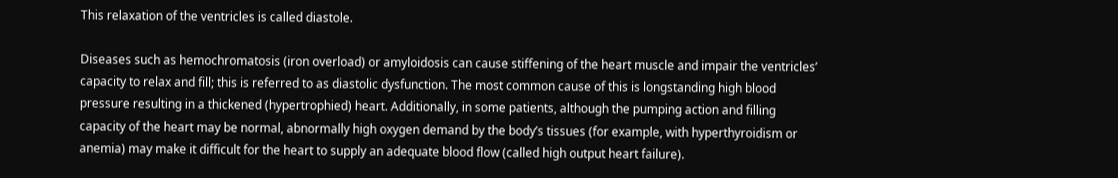This relaxation of the ventricles is called diastole.

Diseases such as hemochromatosis (iron overload) or amyloidosis can cause stiffening of the heart muscle and impair the ventricles’ capacity to relax and fill; this is referred to as diastolic dysfunction. The most common cause of this is longstanding high blood pressure resulting in a thickened (hypertrophied) heart. Additionally, in some patients, although the pumping action and filling capacity of the heart may be normal, abnormally high oxygen demand by the body’s tissues (for example, with hyperthyroidism or anemia) may make it difficult for the heart to supply an adequate blood flow (called high output heart failure).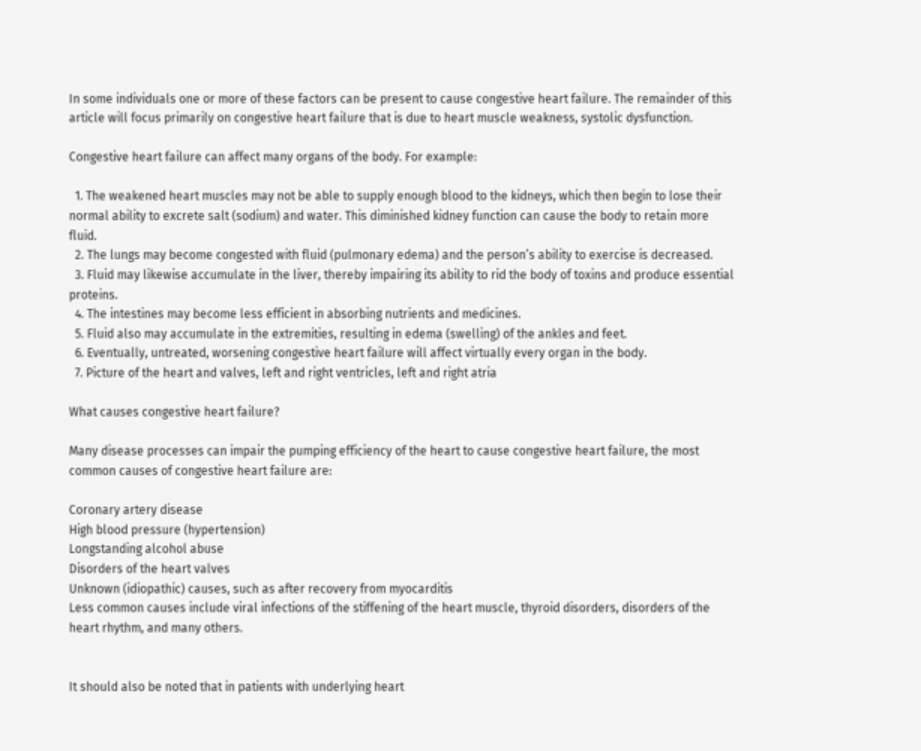In some individuals one or more of these factors can be present to cause congestive heart failure. The remainder of this article will focus primarily on congestive heart failure that is due to heart muscle weakness, systolic dysfunction.

Congestive heart failure can affect many organs of the body. For example:

  1. The weakened heart muscles may not be able to supply enough blood to the kidneys, which then begin to lose their normal ability to excrete salt (sodium) and water. This diminished kidney function can cause the body to retain more fluid.
  2. The lungs may become congested with fluid (pulmonary edema) and the person’s ability to exercise is decreased.
  3. Fluid may likewise accumulate in the liver, thereby impairing its ability to rid the body of toxins and produce essential proteins.
  4. The intestines may become less efficient in absorbing nutrients and medicines.
  5. Fluid also may accumulate in the extremities, resulting in edema (swelling) of the ankles and feet.
  6. Eventually, untreated, worsening congestive heart failure will affect virtually every organ in the body.
  7. Picture of the heart and valves, left and right ventricles, left and right atria

What causes congestive heart failure?

Many disease processes can impair the pumping efficiency of the heart to cause congestive heart failure, the most common causes of congestive heart failure are:

Coronary artery disease
High blood pressure (hypertension)
Longstanding alcohol abuse
Disorders of the heart valves
Unknown (idiopathic) causes, such as after recovery from myocarditis
Less common causes include viral infections of the stiffening of the heart muscle, thyroid disorders, disorders of the heart rhythm, and many others.


It should also be noted that in patients with underlying heart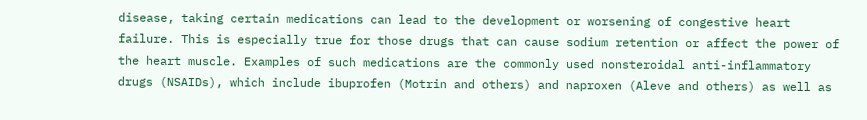disease, taking certain medications can lead to the development or worsening of congestive heart failure. This is especially true for those drugs that can cause sodium retention or affect the power of the heart muscle. Examples of such medications are the commonly used nonsteroidal anti-inflammatory drugs (NSAIDs), which include ibuprofen (Motrin and others) and naproxen (Aleve and others) as well as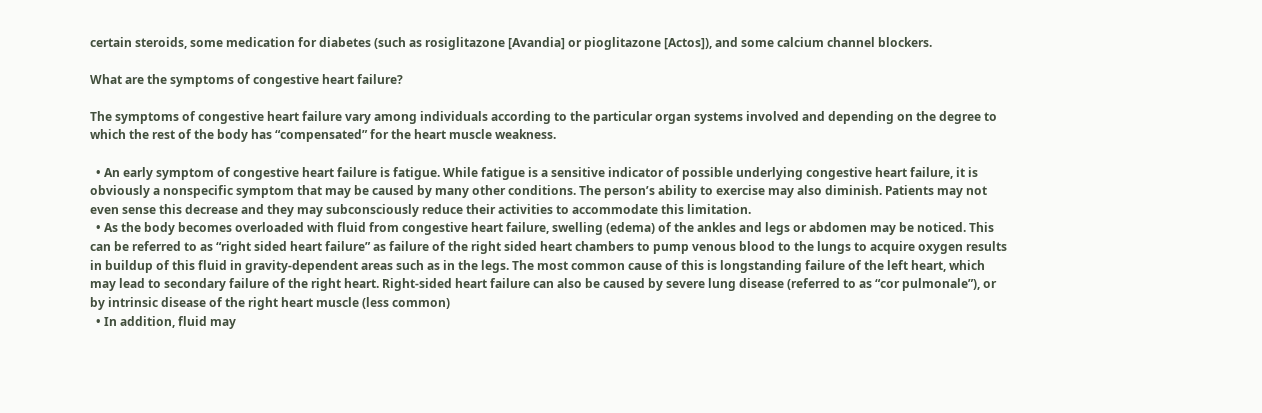certain steroids, some medication for diabetes (such as rosiglitazone [Avandia] or pioglitazone [Actos]), and some calcium channel blockers.

What are the symptoms of congestive heart failure?

The symptoms of congestive heart failure vary among individuals according to the particular organ systems involved and depending on the degree to which the rest of the body has “compensated” for the heart muscle weakness.

  • An early symptom of congestive heart failure is fatigue. While fatigue is a sensitive indicator of possible underlying congestive heart failure, it is obviously a nonspecific symptom that may be caused by many other conditions. The person’s ability to exercise may also diminish. Patients may not even sense this decrease and they may subconsciously reduce their activities to accommodate this limitation.
  • As the body becomes overloaded with fluid from congestive heart failure, swelling (edema) of the ankles and legs or abdomen may be noticed. This can be referred to as “right sided heart failure” as failure of the right sided heart chambers to pump venous blood to the lungs to acquire oxygen results in buildup of this fluid in gravity-dependent areas such as in the legs. The most common cause of this is longstanding failure of the left heart, which may lead to secondary failure of the right heart. Right-sided heart failure can also be caused by severe lung disease (referred to as “cor pulmonale”), or by intrinsic disease of the right heart muscle (less common)
  • In addition, fluid may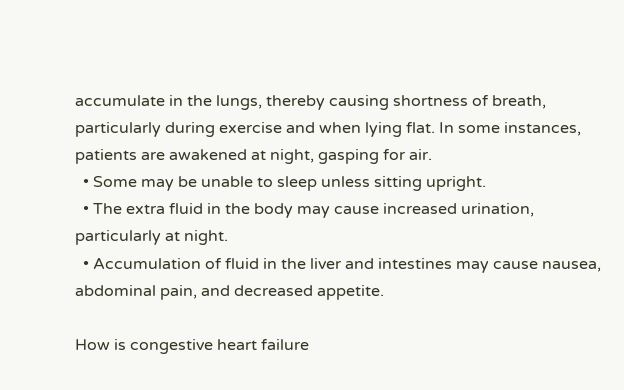accumulate in the lungs, thereby causing shortness of breath, particularly during exercise and when lying flat. In some instances, patients are awakened at night, gasping for air.
  • Some may be unable to sleep unless sitting upright.
  • The extra fluid in the body may cause increased urination, particularly at night.
  • Accumulation of fluid in the liver and intestines may cause nausea, abdominal pain, and decreased appetite.

How is congestive heart failure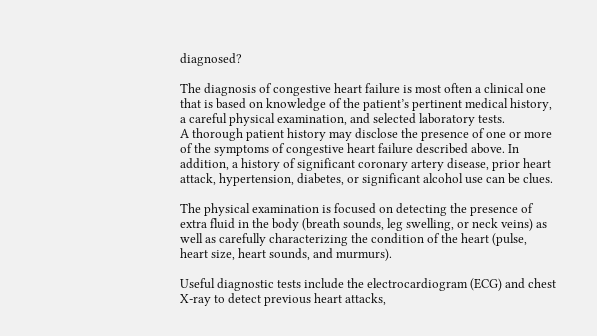diagnosed?

The diagnosis of congestive heart failure is most often a clinical one that is based on knowledge of the patient’s pertinent medical history, a careful physical examination, and selected laboratory tests.
A thorough patient history may disclose the presence of one or more of the symptoms of congestive heart failure described above. In addition, a history of significant coronary artery disease, prior heart attack, hypertension, diabetes, or significant alcohol use can be clues.

The physical examination is focused on detecting the presence of extra fluid in the body (breath sounds, leg swelling, or neck veins) as well as carefully characterizing the condition of the heart (pulse, heart size, heart sounds, and murmurs).

Useful diagnostic tests include the electrocardiogram (ECG) and chest X-ray to detect previous heart attacks,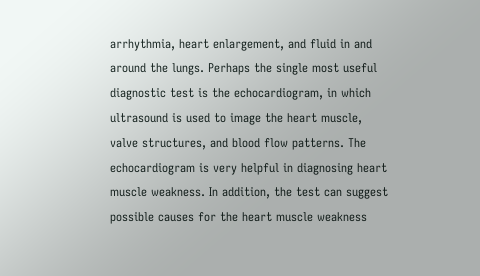arrhythmia, heart enlargement, and fluid in and around the lungs. Perhaps the single most useful diagnostic test is the echocardiogram, in which ultrasound is used to image the heart muscle, valve structures, and blood flow patterns. The echocardiogram is very helpful in diagnosing heart muscle weakness. In addition, the test can suggest possible causes for the heart muscle weakness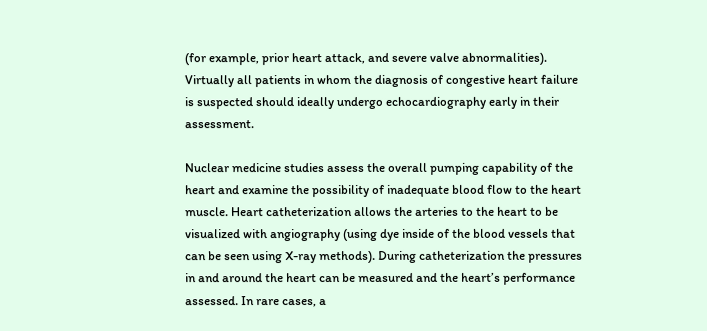(for example, prior heart attack, and severe valve abnormalities). Virtually all patients in whom the diagnosis of congestive heart failure is suspected should ideally undergo echocardiography early in their assessment.

Nuclear medicine studies assess the overall pumping capability of the heart and examine the possibility of inadequate blood flow to the heart muscle. Heart catheterization allows the arteries to the heart to be visualized with angiography (using dye inside of the blood vessels that can be seen using X-ray methods). During catheterization the pressures in and around the heart can be measured and the heart’s performance assessed. In rare cases, a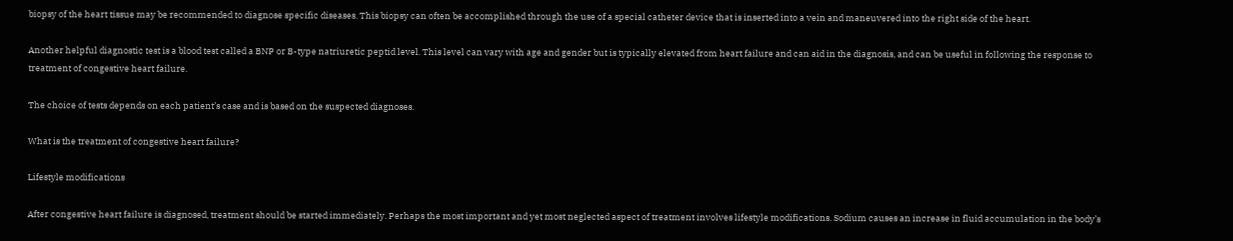biopsy of the heart tissue may be recommended to diagnose specific diseases. This biopsy can often be accomplished through the use of a special catheter device that is inserted into a vein and maneuvered into the right side of the heart.

Another helpful diagnostic test is a blood test called a BNP or B-type natriuretic peptid level. This level can vary with age and gender but is typically elevated from heart failure and can aid in the diagnosis, and can be useful in following the response to treatment of congestive heart failure.

The choice of tests depends on each patient’s case and is based on the suspected diagnoses.

What is the treatment of congestive heart failure?

Lifestyle modifications

After congestive heart failure is diagnosed, treatment should be started immediately. Perhaps the most important and yet most neglected aspect of treatment involves lifestyle modifications. Sodium causes an increase in fluid accumulation in the body’s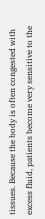tissues. Because the body is often congested with excess fluid, patients become very sensitive to the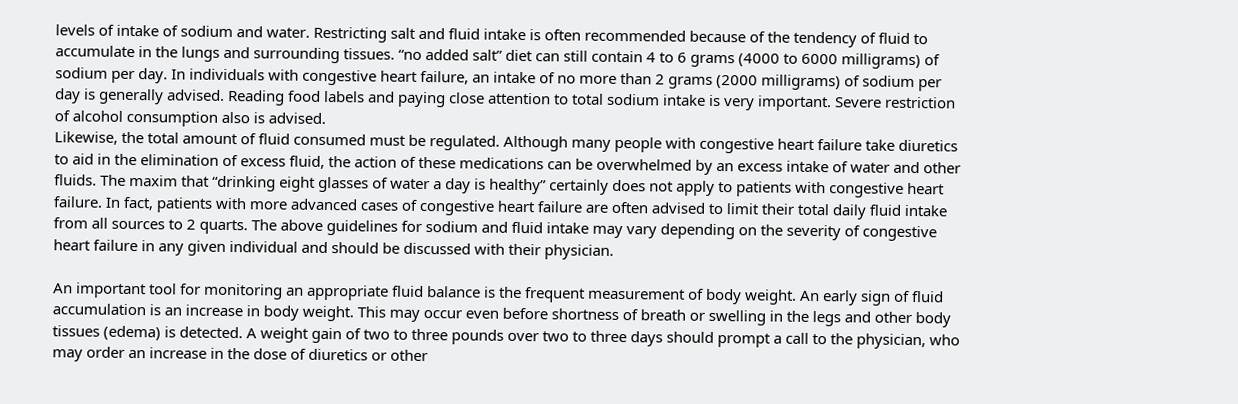levels of intake of sodium and water. Restricting salt and fluid intake is often recommended because of the tendency of fluid to accumulate in the lungs and surrounding tissues. “no added salt” diet can still contain 4 to 6 grams (4000 to 6000 milligrams) of sodium per day. In individuals with congestive heart failure, an intake of no more than 2 grams (2000 milligrams) of sodium per day is generally advised. Reading food labels and paying close attention to total sodium intake is very important. Severe restriction of alcohol consumption also is advised.
Likewise, the total amount of fluid consumed must be regulated. Although many people with congestive heart failure take diuretics to aid in the elimination of excess fluid, the action of these medications can be overwhelmed by an excess intake of water and other fluids. The maxim that “drinking eight glasses of water a day is healthy” certainly does not apply to patients with congestive heart failure. In fact, patients with more advanced cases of congestive heart failure are often advised to limit their total daily fluid intake from all sources to 2 quarts. The above guidelines for sodium and fluid intake may vary depending on the severity of congestive heart failure in any given individual and should be discussed with their physician.

An important tool for monitoring an appropriate fluid balance is the frequent measurement of body weight. An early sign of fluid accumulation is an increase in body weight. This may occur even before shortness of breath or swelling in the legs and other body tissues (edema) is detected. A weight gain of two to three pounds over two to three days should prompt a call to the physician, who may order an increase in the dose of diuretics or other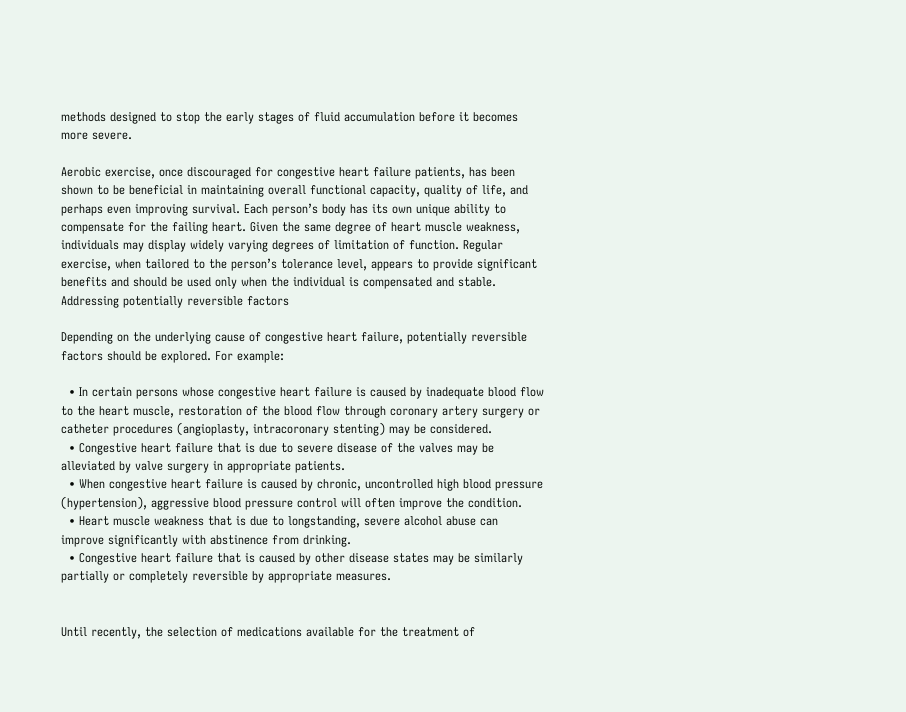methods designed to stop the early stages of fluid accumulation before it becomes more severe.

Aerobic exercise, once discouraged for congestive heart failure patients, has been shown to be beneficial in maintaining overall functional capacity, quality of life, and perhaps even improving survival. Each person’s body has its own unique ability to compensate for the failing heart. Given the same degree of heart muscle weakness, individuals may display widely varying degrees of limitation of function. Regular exercise, when tailored to the person’s tolerance level, appears to provide significant benefits and should be used only when the individual is compensated and stable.
Addressing potentially reversible factors

Depending on the underlying cause of congestive heart failure, potentially reversible factors should be explored. For example:

  • In certain persons whose congestive heart failure is caused by inadequate blood flow to the heart muscle, restoration of the blood flow through coronary artery surgery or catheter procedures (angioplasty, intracoronary stenting) may be considered.
  • Congestive heart failure that is due to severe disease of the valves may be alleviated by valve surgery in appropriate patients.
  • When congestive heart failure is caused by chronic, uncontrolled high blood pressure (hypertension), aggressive blood pressure control will often improve the condition.
  • Heart muscle weakness that is due to longstanding, severe alcohol abuse can improve significantly with abstinence from drinking.
  • Congestive heart failure that is caused by other disease states may be similarly partially or completely reversible by appropriate measures.


Until recently, the selection of medications available for the treatment of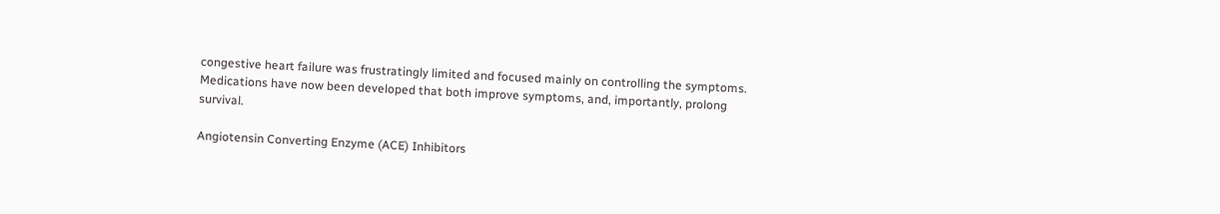congestive heart failure was frustratingly limited and focused mainly on controlling the symptoms. Medications have now been developed that both improve symptoms, and, importantly, prolong survival.

Angiotensin Converting Enzyme (ACE) Inhibitors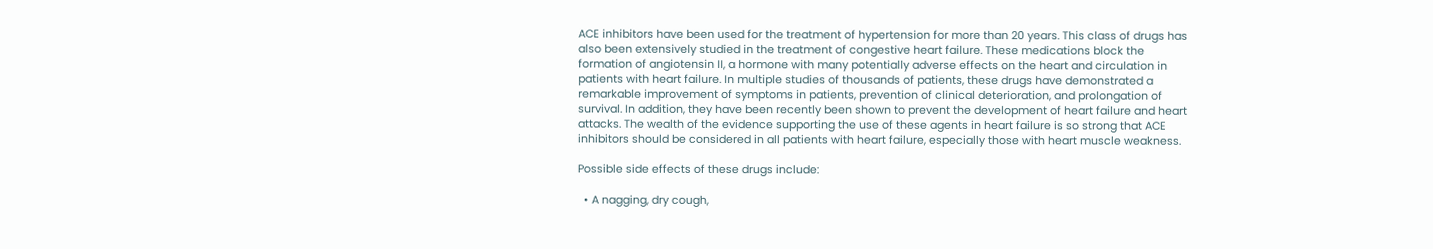ACE inhibitors have been used for the treatment of hypertension for more than 20 years. This class of drugs has also been extensively studied in the treatment of congestive heart failure. These medications block the formation of angiotensin II, a hormone with many potentially adverse effects on the heart and circulation in patients with heart failure. In multiple studies of thousands of patients, these drugs have demonstrated a remarkable improvement of symptoms in patients, prevention of clinical deterioration, and prolongation of survival. In addition, they have been recently been shown to prevent the development of heart failure and heart attacks. The wealth of the evidence supporting the use of these agents in heart failure is so strong that ACE inhibitors should be considered in all patients with heart failure, especially those with heart muscle weakness.

Possible side effects of these drugs include:

  • A nagging, dry cough,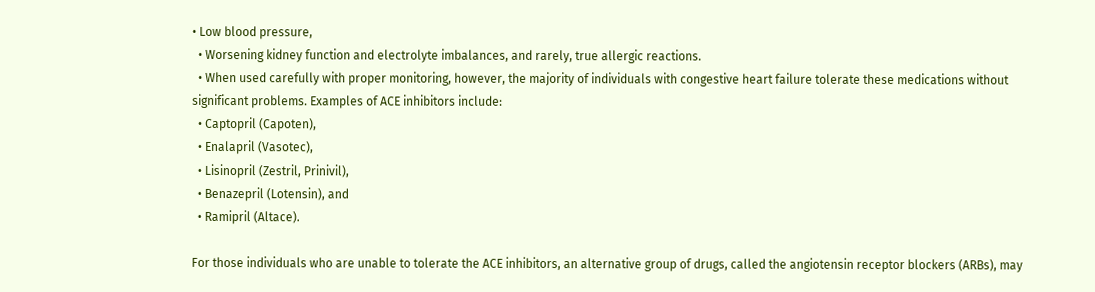• Low blood pressure,
  • Worsening kidney function and electrolyte imbalances, and rarely, true allergic reactions.
  • When used carefully with proper monitoring, however, the majority of individuals with congestive heart failure tolerate these medications without significant problems. Examples of ACE inhibitors include:
  • Captopril (Capoten),
  • Enalapril (Vasotec),
  • Lisinopril (Zestril, Prinivil),
  • Benazepril (Lotensin), and
  • Ramipril (Altace).

For those individuals who are unable to tolerate the ACE inhibitors, an alternative group of drugs, called the angiotensin receptor blockers (ARBs), may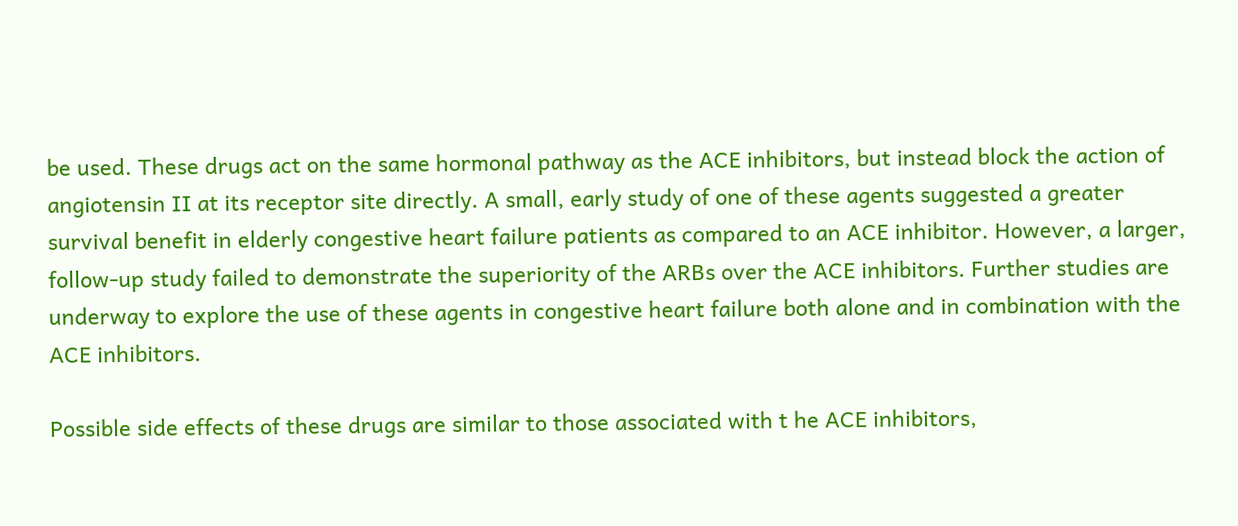be used. These drugs act on the same hormonal pathway as the ACE inhibitors, but instead block the action of angiotensin II at its receptor site directly. A small, early study of one of these agents suggested a greater survival benefit in elderly congestive heart failure patients as compared to an ACE inhibitor. However, a larger, follow-up study failed to demonstrate the superiority of the ARBs over the ACE inhibitors. Further studies are underway to explore the use of these agents in congestive heart failure both alone and in combination with the ACE inhibitors.

Possible side effects of these drugs are similar to those associated with t he ACE inhibitors,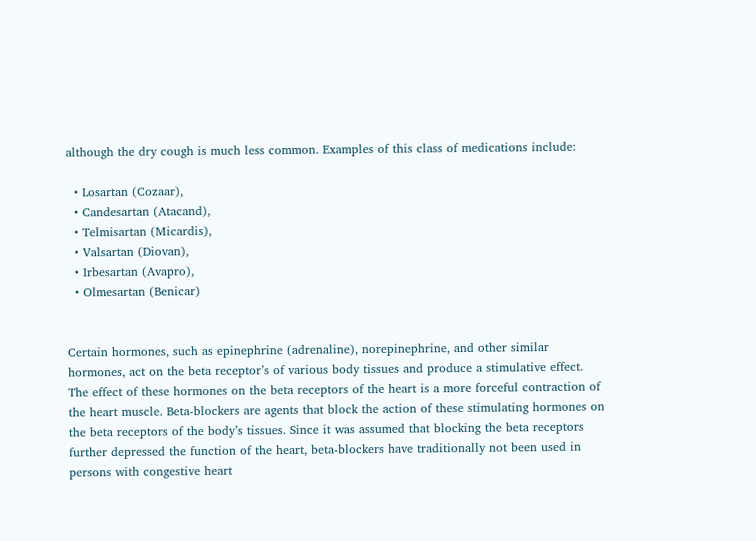although the dry cough is much less common. Examples of this class of medications include:

  • Losartan (Cozaar),
  • Candesartan (Atacand),
  • Telmisartan (Micardis),
  • Valsartan (Diovan),
  • Irbesartan (Avapro),
  • Olmesartan (Benicar)


Certain hormones, such as epinephrine (adrenaline), norepinephrine, and other similar hormones, act on the beta receptor’s of various body tissues and produce a stimulative effect. The effect of these hormones on the beta receptors of the heart is a more forceful contraction of the heart muscle. Beta-blockers are agents that block the action of these stimulating hormones on the beta receptors of the body’s tissues. Since it was assumed that blocking the beta receptors further depressed the function of the heart, beta-blockers have traditionally not been used in persons with congestive heart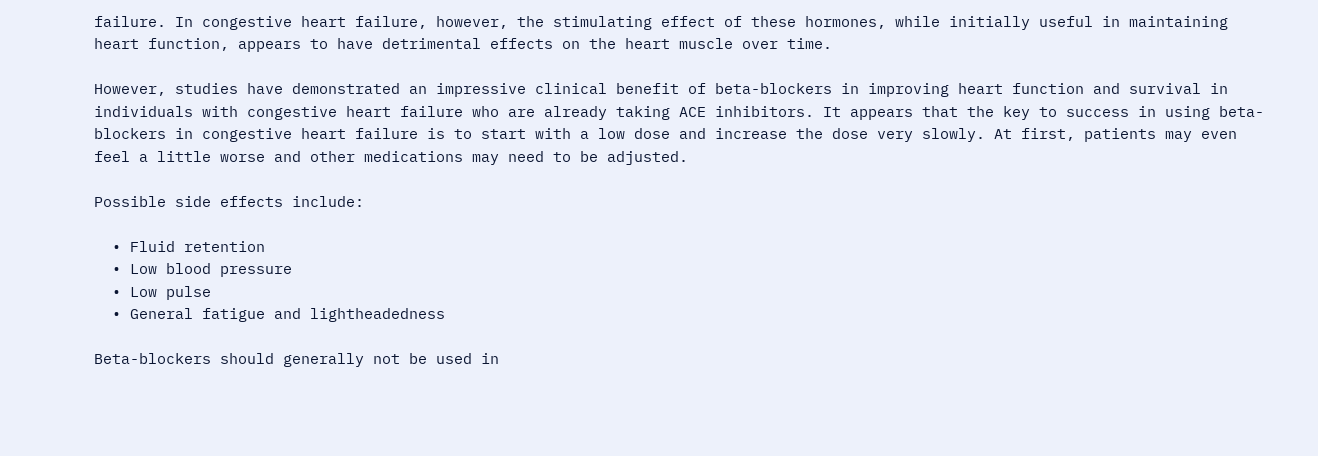failure. In congestive heart failure, however, the stimulating effect of these hormones, while initially useful in maintaining heart function, appears to have detrimental effects on the heart muscle over time.

However, studies have demonstrated an impressive clinical benefit of beta-blockers in improving heart function and survival in individuals with congestive heart failure who are already taking ACE inhibitors. It appears that the key to success in using beta-blockers in congestive heart failure is to start with a low dose and increase the dose very slowly. At first, patients may even feel a little worse and other medications may need to be adjusted.

Possible side effects include:

  • Fluid retention
  • Low blood pressure
  • Low pulse
  • General fatigue and lightheadedness

Beta-blockers should generally not be used in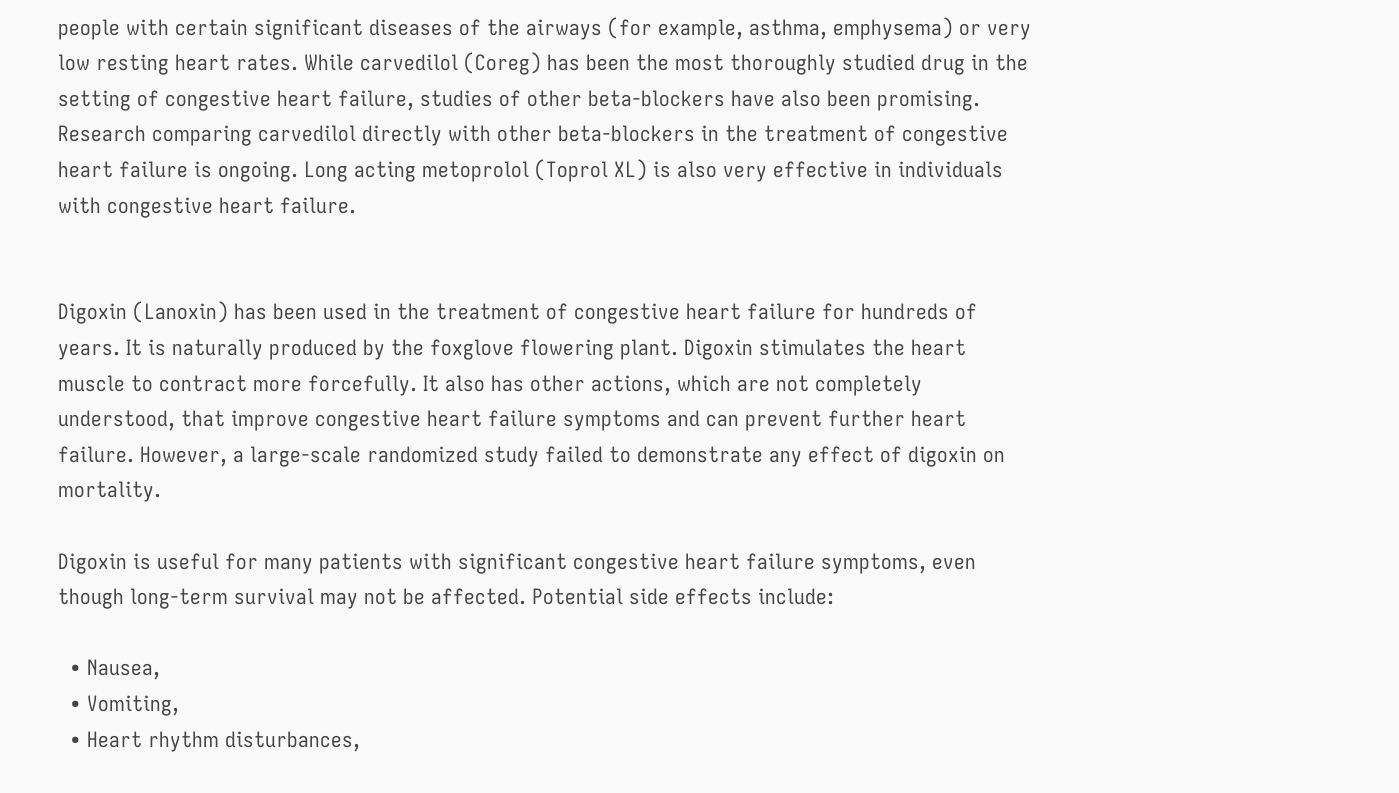people with certain significant diseases of the airways (for example, asthma, emphysema) or very low resting heart rates. While carvedilol (Coreg) has been the most thoroughly studied drug in the setting of congestive heart failure, studies of other beta-blockers have also been promising. Research comparing carvedilol directly with other beta-blockers in the treatment of congestive heart failure is ongoing. Long acting metoprolol (Toprol XL) is also very effective in individuals with congestive heart failure.


Digoxin (Lanoxin) has been used in the treatment of congestive heart failure for hundreds of years. It is naturally produced by the foxglove flowering plant. Digoxin stimulates the heart muscle to contract more forcefully. It also has other actions, which are not completely understood, that improve congestive heart failure symptoms and can prevent further heart failure. However, a large-scale randomized study failed to demonstrate any effect of digoxin on mortality.

Digoxin is useful for many patients with significant congestive heart failure symptoms, even though long-term survival may not be affected. Potential side effects include:

  • Nausea,
  • Vomiting,
  • Heart rhythm disturbances,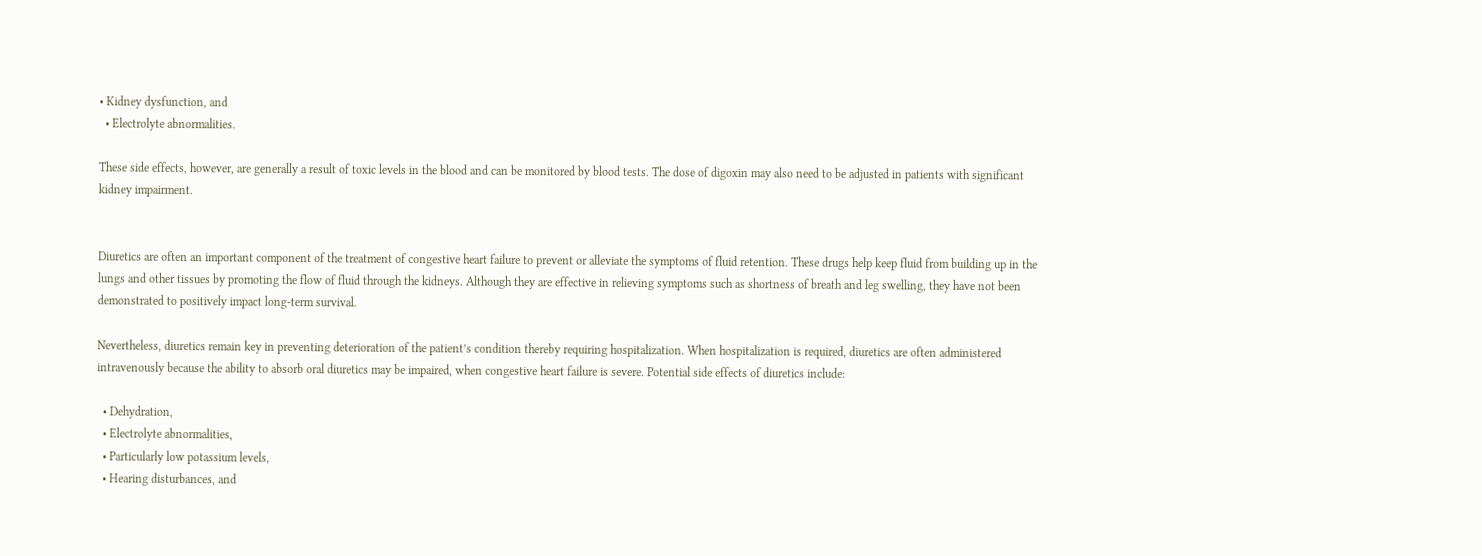• Kidney dysfunction, and
  • Electrolyte abnormalities.

These side effects, however, are generally a result of toxic levels in the blood and can be monitored by blood tests. The dose of digoxin may also need to be adjusted in patients with significant kidney impairment.


Diuretics are often an important component of the treatment of congestive heart failure to prevent or alleviate the symptoms of fluid retention. These drugs help keep fluid from building up in the lungs and other tissues by promoting the flow of fluid through the kidneys. Although they are effective in relieving symptoms such as shortness of breath and leg swelling, they have not been demonstrated to positively impact long-term survival.

Nevertheless, diuretics remain key in preventing deterioration of the patient’s condition thereby requiring hospitalization. When hospitalization is required, diuretics are often administered intravenously because the ability to absorb oral diuretics may be impaired, when congestive heart failure is severe. Potential side effects of diuretics include:

  • Dehydration,
  • Electrolyte abnormalities,
  • Particularly low potassium levels,
  • Hearing disturbances, and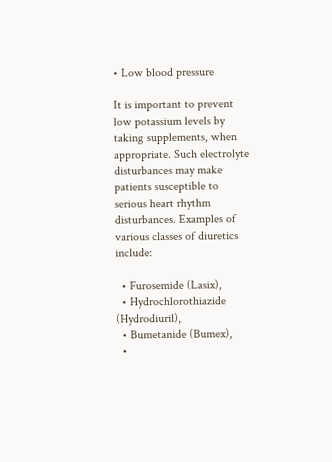• Low blood pressure

It is important to prevent low potassium levels by taking supplements, when appropriate. Such electrolyte disturbances may make patients susceptible to serious heart rhythm disturbances. Examples of various classes of diuretics include:

  • Furosemide (Lasix),
  • Hydrochlorothiazide (Hydrodiuril),
  • Bumetanide (Bumex),
  •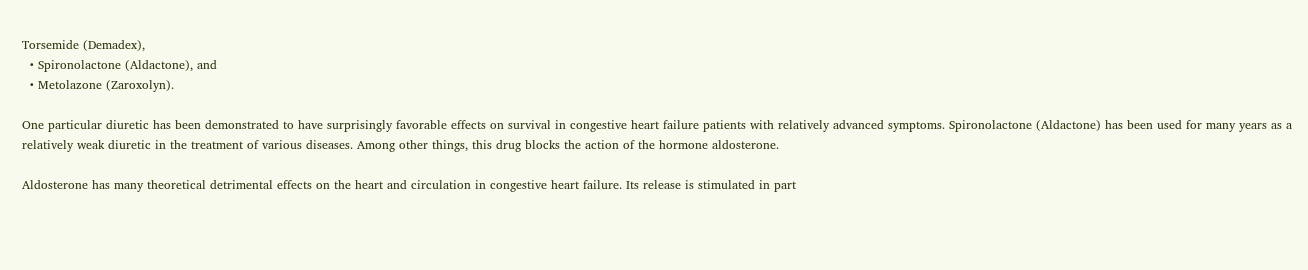Torsemide (Demadex),
  • Spironolactone (Aldactone), and
  • Metolazone (Zaroxolyn).

One particular diuretic has been demonstrated to have surprisingly favorable effects on survival in congestive heart failure patients with relatively advanced symptoms. Spironolactone (Aldactone) has been used for many years as a relatively weak diuretic in the treatment of various diseases. Among other things, this drug blocks the action of the hormone aldosterone.

Aldosterone has many theoretical detrimental effects on the heart and circulation in congestive heart failure. Its release is stimulated in part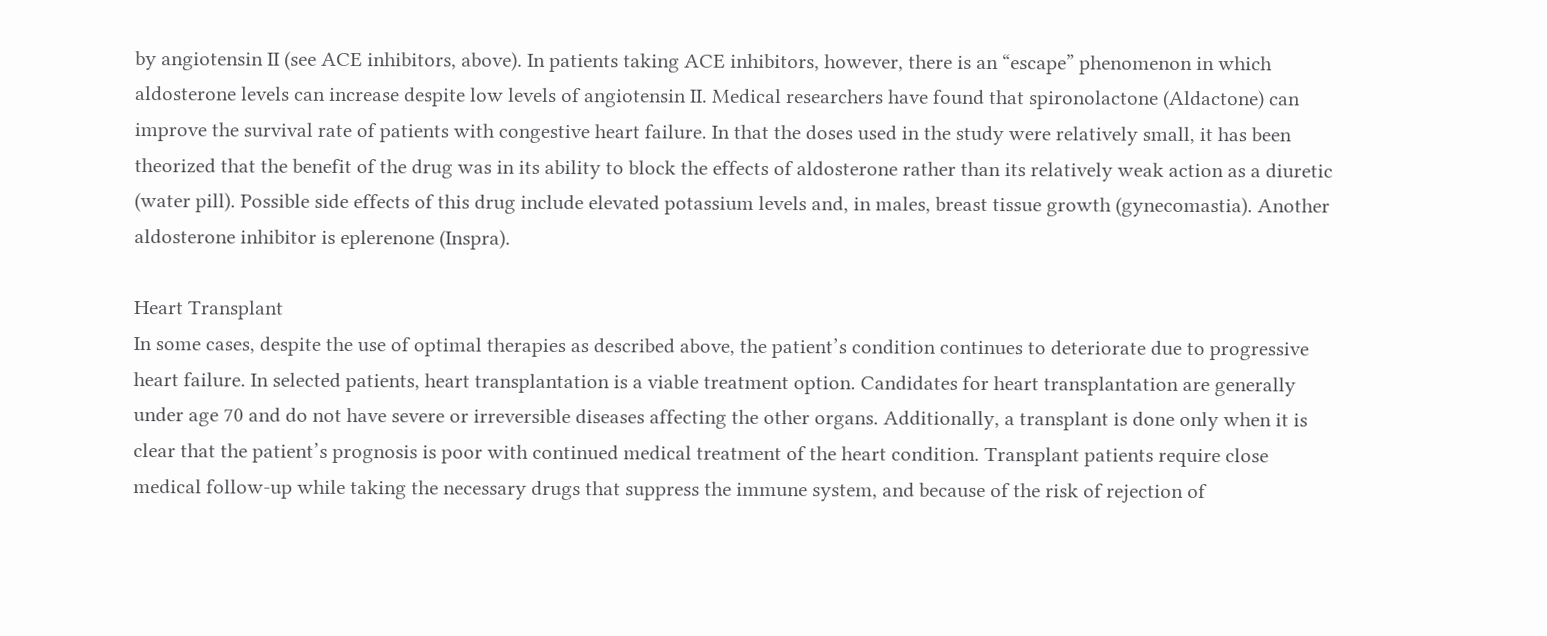by angiotensin II (see ACE inhibitors, above). In patients taking ACE inhibitors, however, there is an “escape” phenomenon in which aldosterone levels can increase despite low levels of angiotensin II. Medical researchers have found that spironolactone (Aldactone) can improve the survival rate of patients with congestive heart failure. In that the doses used in the study were relatively small, it has been theorized that the benefit of the drug was in its ability to block the effects of aldosterone rather than its relatively weak action as a diuretic (water pill). Possible side effects of this drug include elevated potassium levels and, in males, breast tissue growth (gynecomastia). Another aldosterone inhibitor is eplerenone (Inspra).

Heart Transplant
In some cases, despite the use of optimal therapies as described above, the patient’s condition continues to deteriorate due to progressive heart failure. In selected patients, heart transplantation is a viable treatment option. Candidates for heart transplantation are generally under age 70 and do not have severe or irreversible diseases affecting the other organs. Additionally, a transplant is done only when it is clear that the patient’s prognosis is poor with continued medical treatment of the heart condition. Transplant patients require close medical follow-up while taking the necessary drugs that suppress the immune system, and because of the risk of rejection of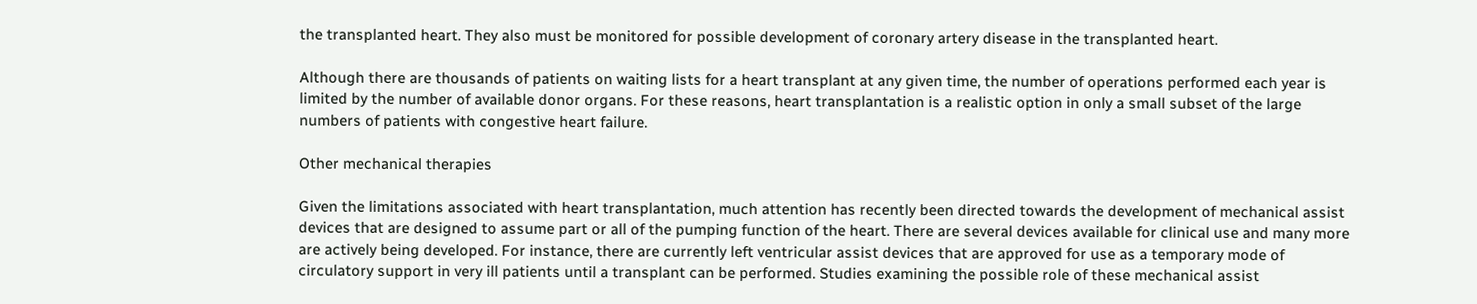the transplanted heart. They also must be monitored for possible development of coronary artery disease in the transplanted heart.

Although there are thousands of patients on waiting lists for a heart transplant at any given time, the number of operations performed each year is limited by the number of available donor organs. For these reasons, heart transplantation is a realistic option in only a small subset of the large numbers of patients with congestive heart failure.

Other mechanical therapies

Given the limitations associated with heart transplantation, much attention has recently been directed towards the development of mechanical assist devices that are designed to assume part or all of the pumping function of the heart. There are several devices available for clinical use and many more are actively being developed. For instance, there are currently left ventricular assist devices that are approved for use as a temporary mode of circulatory support in very ill patients until a transplant can be performed. Studies examining the possible role of these mechanical assist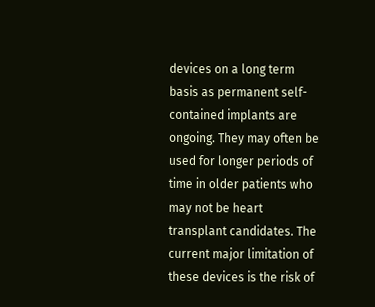devices on a long term basis as permanent self-contained implants are ongoing. They may often be used for longer periods of time in older patients who may not be heart transplant candidates. The current major limitation of these devices is the risk of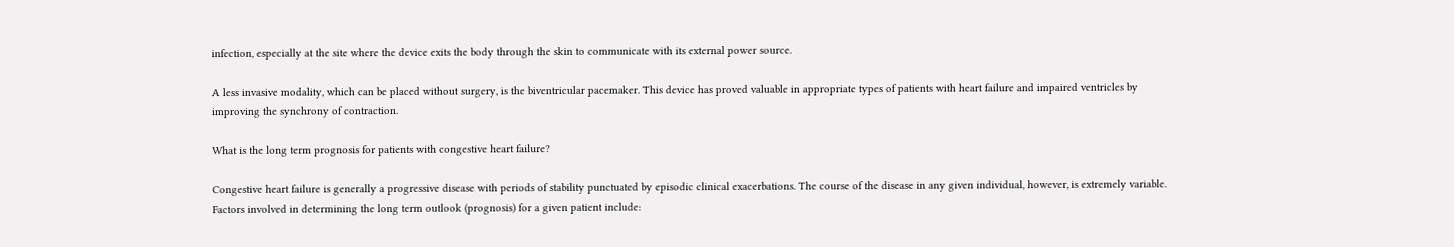infection, especially at the site where the device exits the body through the skin to communicate with its external power source.

A less invasive modality, which can be placed without surgery, is the biventricular pacemaker. This device has proved valuable in appropriate types of patients with heart failure and impaired ventricles by improving the synchrony of contraction.

What is the long term prognosis for patients with congestive heart failure?

Congestive heart failure is generally a progressive disease with periods of stability punctuated by episodic clinical exacerbations. The course of the disease in any given individual, however, is extremely variable. Factors involved in determining the long term outlook (prognosis) for a given patient include: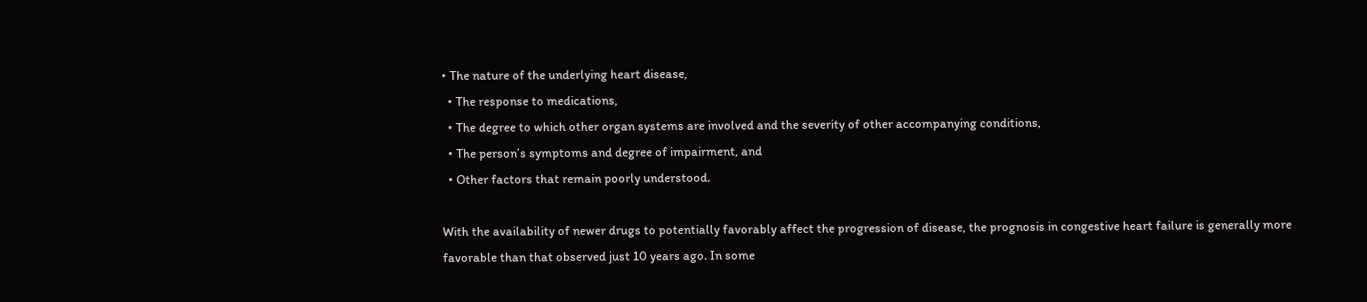• The nature of the underlying heart disease,
  • The response to medications,
  • The degree to which other organ systems are involved and the severity of other accompanying conditions,
  • The person’s symptoms and degree of impairment, and
  • Other factors that remain poorly understood.

With the availability of newer drugs to potentially favorably affect the progression of disease, the prognosis in congestive heart failure is generally more favorable than that observed just 10 years ago. In some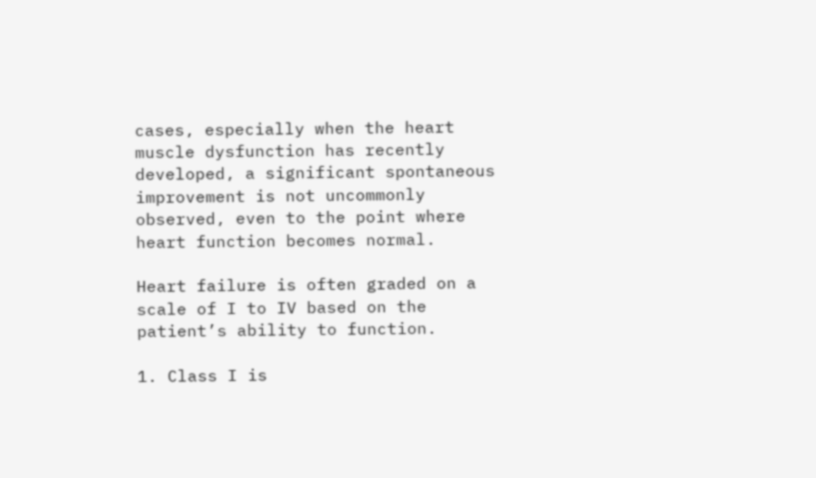cases, especially when the heart muscle dysfunction has recently developed, a significant spontaneous improvement is not uncommonly observed, even to the point where heart function becomes normal.

Heart failure is often graded on a scale of I to IV based on the patient’s ability to function.

1. Class I is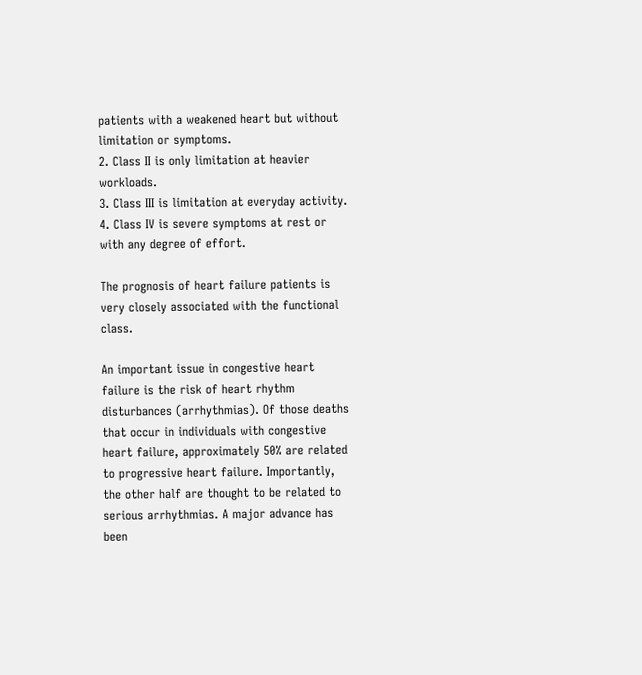patients with a weakened heart but without limitation or symptoms.
2. Class II is only limitation at heavier workloads.
3. Class III is limitation at everyday activity.
4. Class IV is severe symptoms at rest or with any degree of effort.

The prognosis of heart failure patients is very closely associated with the functional class.

An important issue in congestive heart failure is the risk of heart rhythm disturbances (arrhythmias). Of those deaths that occur in individuals with congestive heart failure, approximately 50% are related to progressive heart failure. Importantly, the other half are thought to be related to serious arrhythmias. A major advance has been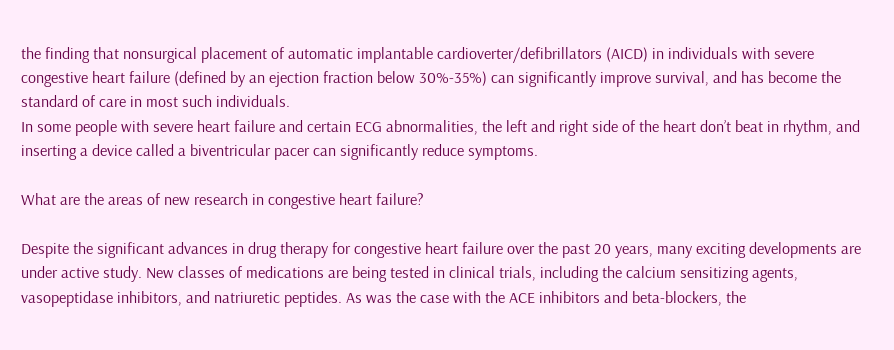the finding that nonsurgical placement of automatic implantable cardioverter/defibrillators (AICD) in individuals with severe congestive heart failure (defined by an ejection fraction below 30%-35%) can significantly improve survival, and has become the standard of care in most such individuals.
In some people with severe heart failure and certain ECG abnormalities, the left and right side of the heart don’t beat in rhythm, and inserting a device called a biventricular pacer can significantly reduce symptoms.

What are the areas of new research in congestive heart failure?

Despite the significant advances in drug therapy for congestive heart failure over the past 20 years, many exciting developments are under active study. New classes of medications are being tested in clinical trials, including the calcium sensitizing agents, vasopeptidase inhibitors, and natriuretic peptides. As was the case with the ACE inhibitors and beta-blockers, the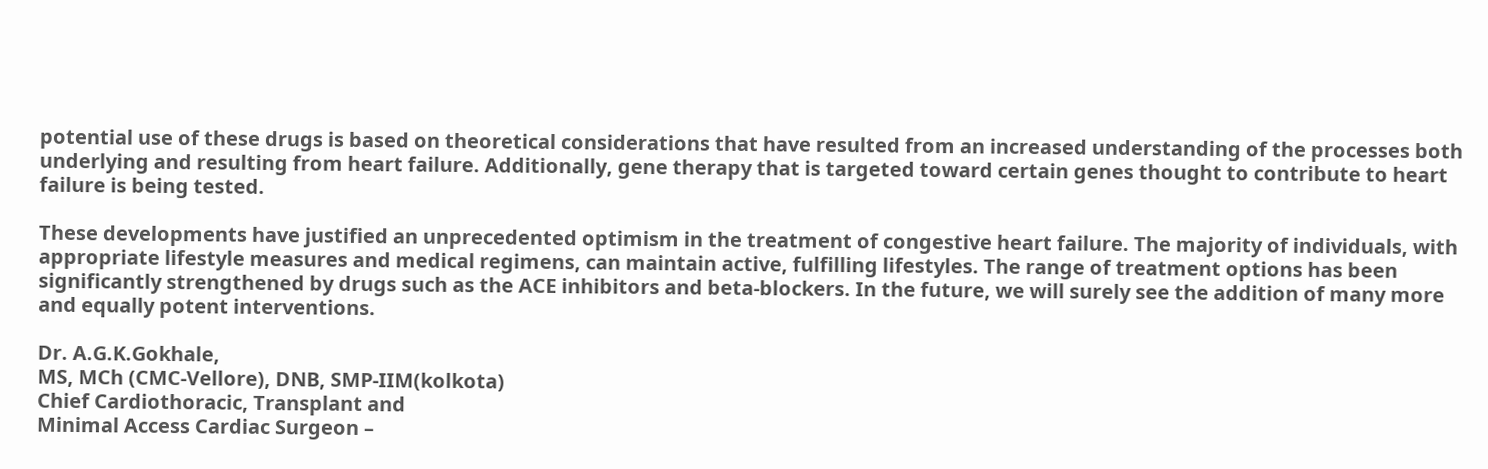potential use of these drugs is based on theoretical considerations that have resulted from an increased understanding of the processes both underlying and resulting from heart failure. Additionally, gene therapy that is targeted toward certain genes thought to contribute to heart failure is being tested.

These developments have justified an unprecedented optimism in the treatment of congestive heart failure. The majority of individuals, with appropriate lifestyle measures and medical regimens, can maintain active, fulfilling lifestyles. The range of treatment options has been significantly strengthened by drugs such as the ACE inhibitors and beta-blockers. In the future, we will surely see the addition of many more and equally potent interventions.

Dr. A.G.K.Gokhale,
MS, MCh (CMC-Vellore), DNB, SMP-IIM(kolkota)
Chief Cardiothoracic, Transplant and
Minimal Access Cardiac Surgeon –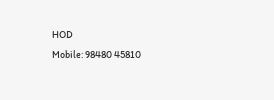HOD
Mobile: 98480 45810